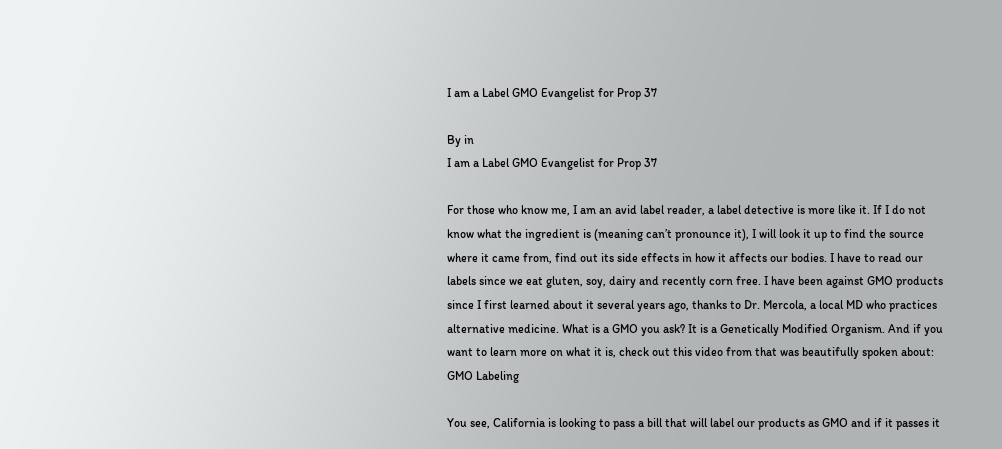I am a Label GMO Evangelist for Prop 37

By in
I am a Label GMO Evangelist for Prop 37

For those who know me, I am an avid label reader, a label detective is more like it. If I do not know what the ingredient is (meaning can’t pronounce it), I will look it up to find the source where it came from, find out its side effects in how it affects our bodies. I have to read our labels since we eat gluten, soy, dairy and recently corn free. I have been against GMO products since I first learned about it several years ago, thanks to Dr. Mercola, a local MD who practices alternative medicine. What is a GMO you ask? It is a Genetically Modified Organism. And if you want to learn more on what it is, check out this video from that was beautifully spoken about: GMO Labeling

You see, California is looking to pass a bill that will label our products as GMO and if it passes it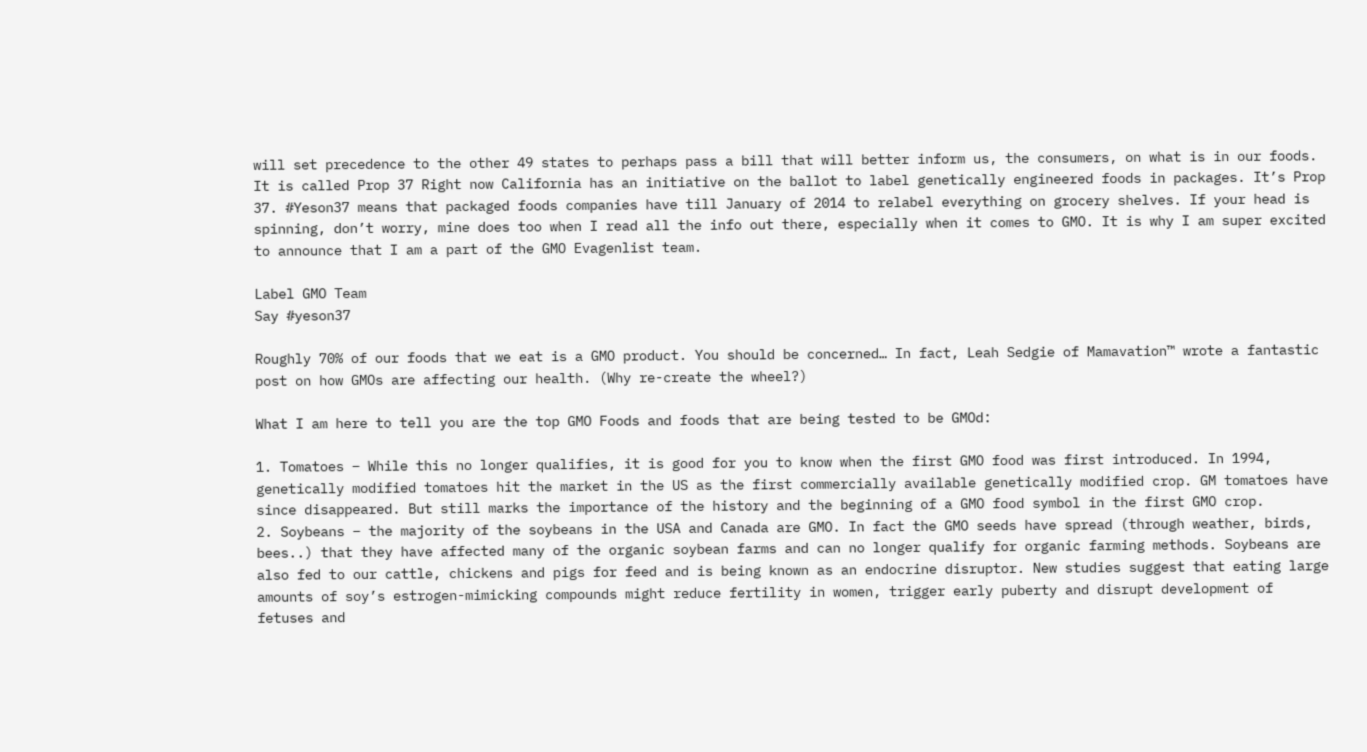will set precedence to the other 49 states to perhaps pass a bill that will better inform us, the consumers, on what is in our foods. It is called Prop 37 Right now California has an initiative on the ballot to label genetically engineered foods in packages. It’s Prop 37. #Yeson37 means that packaged foods companies have till January of 2014 to relabel everything on grocery shelves. If your head is spinning, don’t worry, mine does too when I read all the info out there, especially when it comes to GMO. It is why I am super excited to announce that I am a part of the GMO Evagenlist team.

Label GMO Team
Say #yeson37

Roughly 70% of our foods that we eat is a GMO product. You should be concerned… In fact, Leah Sedgie of Mamavation™ wrote a fantastic post on how GMOs are affecting our health. (Why re-create the wheel?)

What I am here to tell you are the top GMO Foods and foods that are being tested to be GMOd:

1. Tomatoes – While this no longer qualifies, it is good for you to know when the first GMO food was first introduced. In 1994, genetically modified tomatoes hit the market in the US as the first commercially available genetically modified crop. GM tomatoes have since disappeared. But still marks the importance of the history and the beginning of a GMO food symbol in the first GMO crop.
2. Soybeans – the majority of the soybeans in the USA and Canada are GMO. In fact the GMO seeds have spread (through weather, birds, bees..) that they have affected many of the organic soybean farms and can no longer qualify for organic farming methods. Soybeans are also fed to our cattle, chickens and pigs for feed and is being known as an endocrine disruptor. New studies suggest that eating large amounts of soy’s estrogen-mimicking compounds might reduce fertility in women, trigger early puberty and disrupt development of fetuses and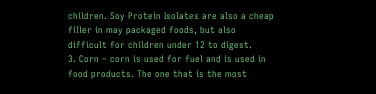children. Soy Protein Isolates are also a cheap filler in may packaged foods, but also difficult for children under 12 to digest.
3. Corn – corn is used for fuel and is used in food products. The one that is the most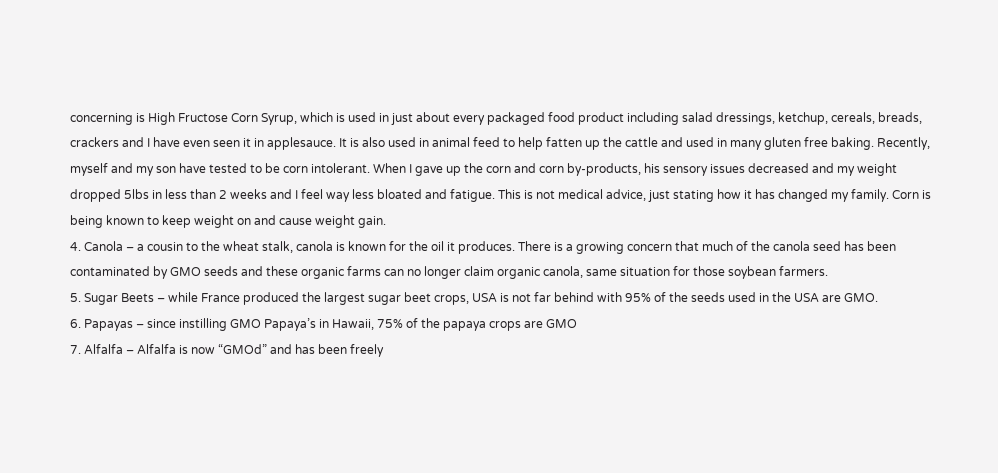concerning is High Fructose Corn Syrup, which is used in just about every packaged food product including salad dressings, ketchup, cereals, breads, crackers and I have even seen it in applesauce. It is also used in animal feed to help fatten up the cattle and used in many gluten free baking. Recently, myself and my son have tested to be corn intolerant. When I gave up the corn and corn by-products, his sensory issues decreased and my weight dropped 5lbs in less than 2 weeks and I feel way less bloated and fatigue. This is not medical advice, just stating how it has changed my family. Corn is being known to keep weight on and cause weight gain.
4. Canola – a cousin to the wheat stalk, canola is known for the oil it produces. There is a growing concern that much of the canola seed has been contaminated by GMO seeds and these organic farms can no longer claim organic canola, same situation for those soybean farmers.
5. Sugar Beets – while France produced the largest sugar beet crops, USA is not far behind with 95% of the seeds used in the USA are GMO.
6. Papayas – since instilling GMO Papaya’s in Hawaii, 75% of the papaya crops are GMO
7. Alfalfa – Alfalfa is now “GMOd” and has been freely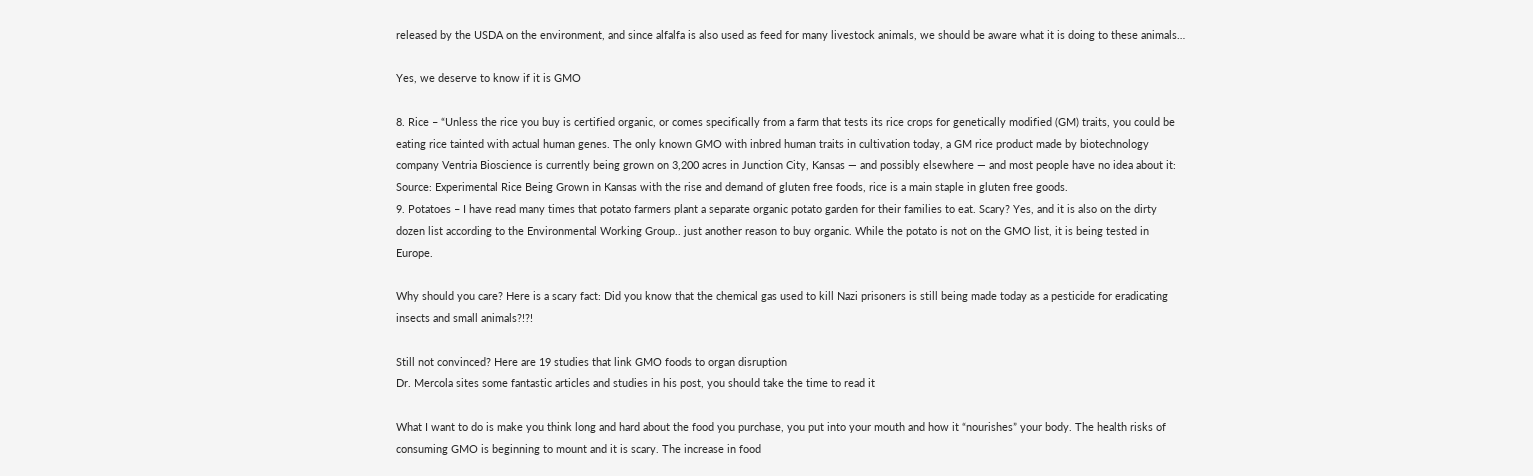released by the USDA on the environment, and since alfalfa is also used as feed for many livestock animals, we should be aware what it is doing to these animals…

Yes, we deserve to know if it is GMO

8. Rice – “Unless the rice you buy is certified organic, or comes specifically from a farm that tests its rice crops for genetically modified (GM) traits, you could be eating rice tainted with actual human genes. The only known GMO with inbred human traits in cultivation today, a GM rice product made by biotechnology company Ventria Bioscience is currently being grown on 3,200 acres in Junction City, Kansas — and possibly elsewhere — and most people have no idea about it: Source: Experimental Rice Being Grown in Kansas with the rise and demand of gluten free foods, rice is a main staple in gluten free goods.
9. Potatoes – I have read many times that potato farmers plant a separate organic potato garden for their families to eat. Scary? Yes, and it is also on the dirty dozen list according to the Environmental Working Group.. just another reason to buy organic. While the potato is not on the GMO list, it is being tested in Europe.

Why should you care? Here is a scary fact: Did you know that the chemical gas used to kill Nazi prisoners is still being made today as a pesticide for eradicating insects and small animals?!?!

Still not convinced? Here are 19 studies that link GMO foods to organ disruption
Dr. Mercola sites some fantastic articles and studies in his post, you should take the time to read it

What I want to do is make you think long and hard about the food you purchase, you put into your mouth and how it “nourishes” your body. The health risks of consuming GMO is beginning to mount and it is scary. The increase in food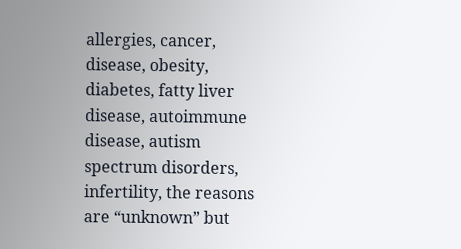allergies, cancer, disease, obesity, diabetes, fatty liver disease, autoimmune disease, autism spectrum disorders, infertility, the reasons are “unknown” but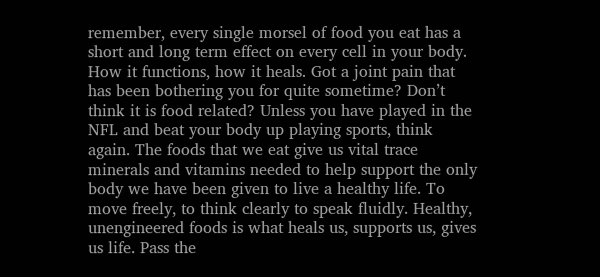remember, every single morsel of food you eat has a short and long term effect on every cell in your body. How it functions, how it heals. Got a joint pain that has been bothering you for quite sometime? Don’t think it is food related? Unless you have played in the NFL and beat your body up playing sports, think again. The foods that we eat give us vital trace minerals and vitamins needed to help support the only body we have been given to live a healthy life. To move freely, to think clearly to speak fluidly. Healthy, unengineered foods is what heals us, supports us, gives us life. Pass the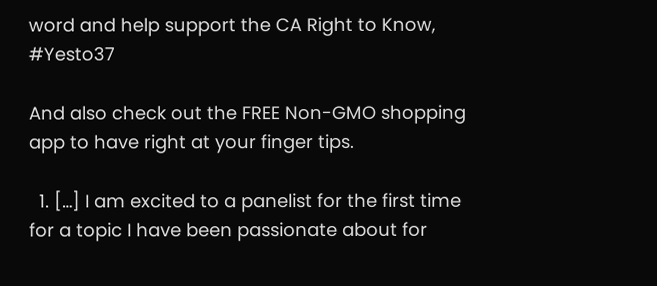word and help support the CA Right to Know, #Yesto37

And also check out the FREE Non-GMO shopping app to have right at your finger tips.

  1. […] I am excited to a panelist for the first time for a topic I have been passionate about for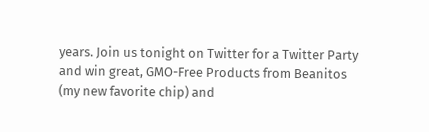years. Join us tonight on Twitter for a Twitter Party and win great, GMO-Free Products from Beanitos (my new favorite chip) and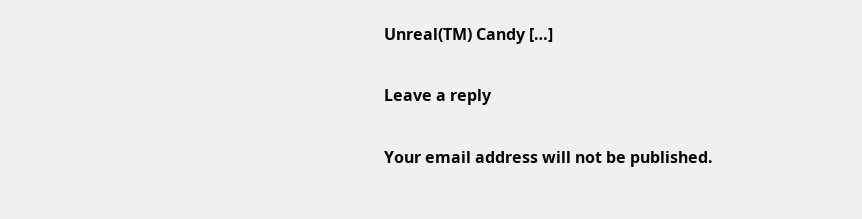Unreal(TM) Candy […]

Leave a reply

Your email address will not be published.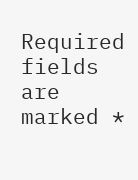Required fields are marked *